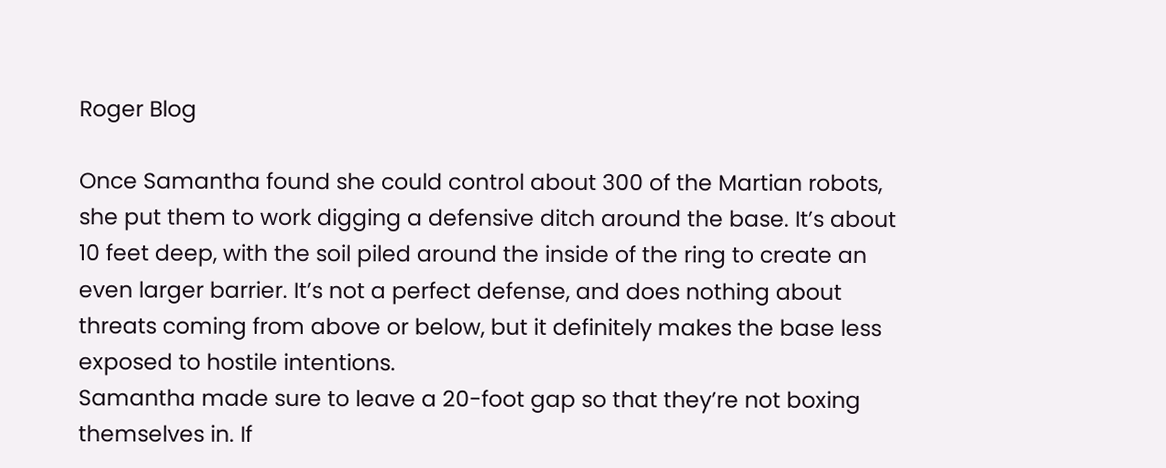Roger Blog

Once Samantha found she could control about 300 of the Martian robots, she put them to work digging a defensive ditch around the base. It’s about 10 feet deep, with the soil piled around the inside of the ring to create an even larger barrier. It’s not a perfect defense, and does nothing about threats coming from above or below, but it definitely makes the base less exposed to hostile intentions.
Samantha made sure to leave a 20-foot gap so that they’re not boxing themselves in. If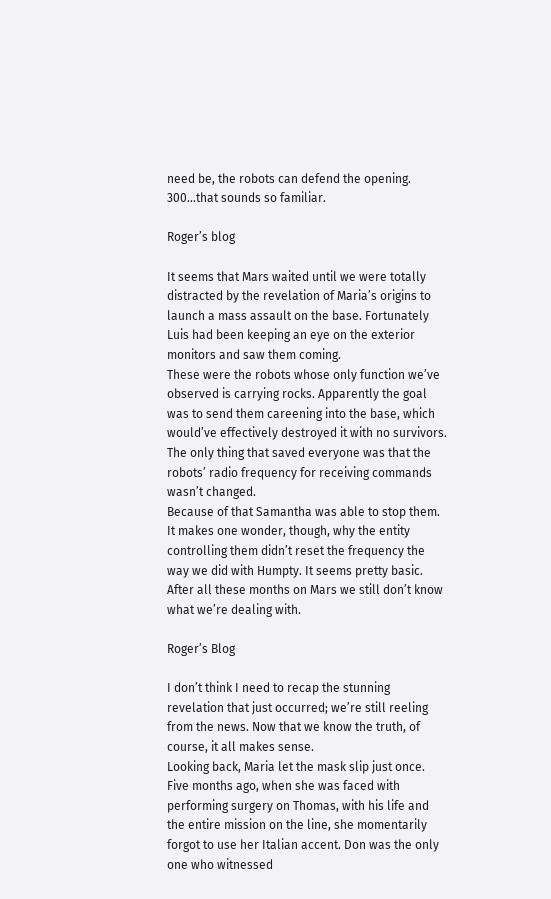need be, the robots can defend the opening.
300…that sounds so familiar.

Roger’s blog

It seems that Mars waited until we were totally distracted by the revelation of Maria’s origins to launch a mass assault on the base. Fortunately Luis had been keeping an eye on the exterior monitors and saw them coming.
These were the robots whose only function we’ve observed is carrying rocks. Apparently the goal was to send them careening into the base, which would’ve effectively destroyed it with no survivors. The only thing that saved everyone was that the robots’ radio frequency for receiving commands wasn’t changed.
Because of that Samantha was able to stop them. It makes one wonder, though, why the entity controlling them didn’t reset the frequency the way we did with Humpty. It seems pretty basic.
After all these months on Mars we still don’t know what we’re dealing with.

Roger’s Blog

I don’t think I need to recap the stunning revelation that just occurred; we’re still reeling from the news. Now that we know the truth, of course, it all makes sense.
Looking back, Maria let the mask slip just once. Five months ago, when she was faced with performing surgery on Thomas, with his life and the entire mission on the line, she momentarily forgot to use her Italian accent. Don was the only one who witnessed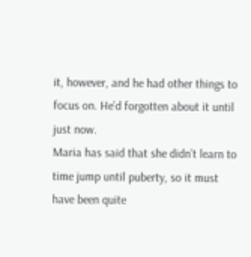it, however, and he had other things to focus on. He’d forgotten about it until just now.
Maria has said that she didn’t learn to time jump until puberty, so it must have been quite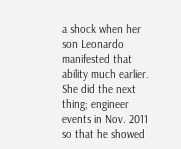a shock when her son Leonardo manifested that ability much earlier. She did the next thing; engineer events in Nov. 2011 so that he showed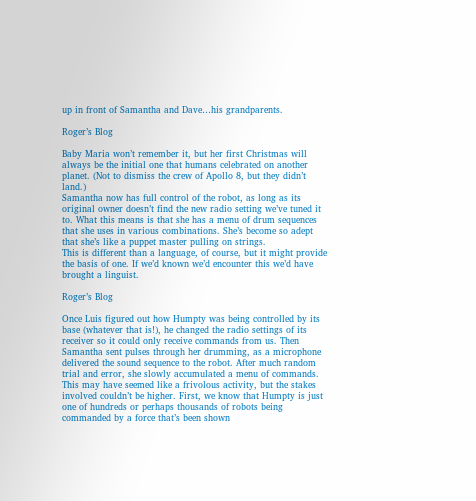up in front of Samantha and Dave…his grandparents.

Roger’s Blog

Baby Maria won’t remember it, but her first Christmas will always be the initial one that humans celebrated on another planet. (Not to dismiss the crew of Apollo 8, but they didn’t land.)
Samantha now has full control of the robot, as long as its original owner doesn’t find the new radio setting we’ve tuned it to. What this means is that she has a menu of drum sequences that she uses in various combinations. She’s become so adept that she’s like a puppet master pulling on strings.
This is different than a language, of course, but it might provide the basis of one. If we’d known we’d encounter this we’d have brought a linguist.

Roger’s Blog

Once Luis figured out how Humpty was being controlled by its base (whatever that is!), he changed the radio settings of its receiver so it could only receive commands from us. Then Samantha sent pulses through her drumming, as a microphone delivered the sound sequence to the robot. After much random trial and error, she slowly accumulated a menu of commands.
This may have seemed like a frivolous activity, but the stakes involved couldn’t be higher. First, we know that Humpty is just one of hundreds or perhaps thousands of robots being commanded by a force that’s been shown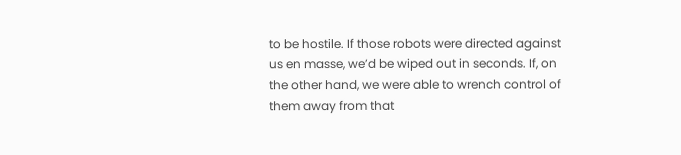to be hostile. If those robots were directed against us en masse, we’d be wiped out in seconds. If, on the other hand, we were able to wrench control of them away from that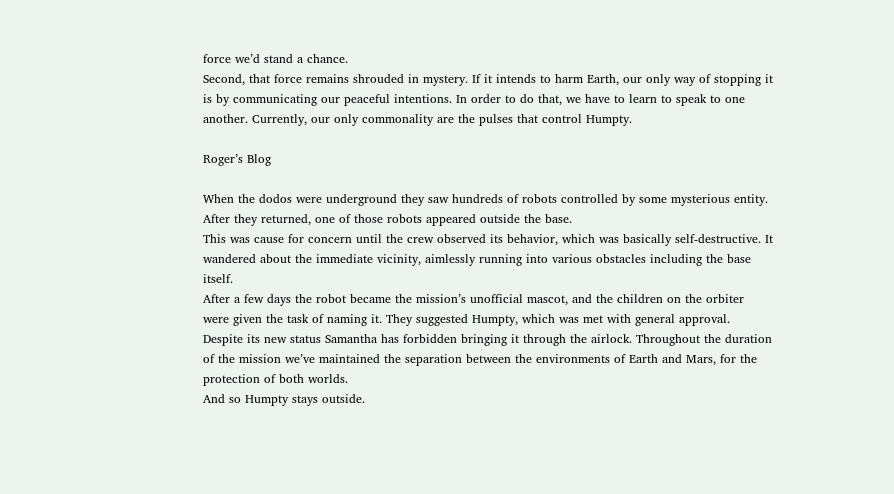force we’d stand a chance.
Second, that force remains shrouded in mystery. If it intends to harm Earth, our only way of stopping it is by communicating our peaceful intentions. In order to do that, we have to learn to speak to one another. Currently, our only commonality are the pulses that control Humpty.

Roger’s Blog

When the dodos were underground they saw hundreds of robots controlled by some mysterious entity. After they returned, one of those robots appeared outside the base.
This was cause for concern until the crew observed its behavior, which was basically self-destructive. It wandered about the immediate vicinity, aimlessly running into various obstacles including the base itself.
After a few days the robot became the mission’s unofficial mascot, and the children on the orbiter were given the task of naming it. They suggested Humpty, which was met with general approval.
Despite its new status Samantha has forbidden bringing it through the airlock. Throughout the duration of the mission we’ve maintained the separation between the environments of Earth and Mars, for the protection of both worlds.
And so Humpty stays outside.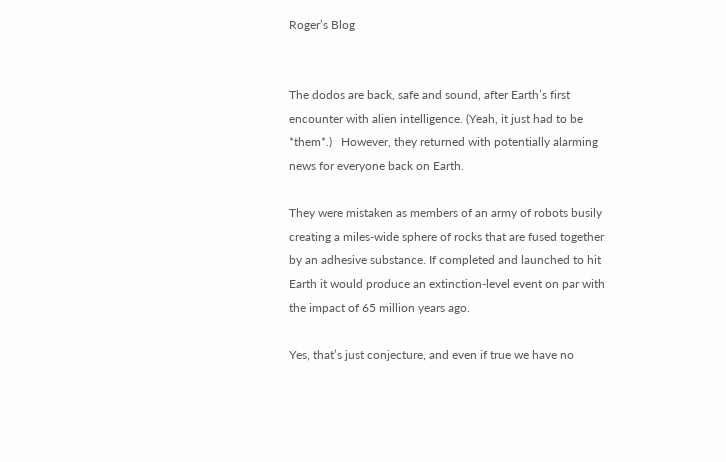Roger’s Blog


The dodos are back, safe and sound, after Earth’s first encounter with alien intelligence. (Yeah, it just had to be *them*.)   However, they returned with potentially alarming news for everyone back on Earth.

They were mistaken as members of an army of robots busily creating a miles-wide sphere of rocks that are fused together by an adhesive substance. If completed and launched to hit Earth it would produce an extinction-level event on par with the impact of 65 million years ago.

Yes, that’s just conjecture, and even if true we have no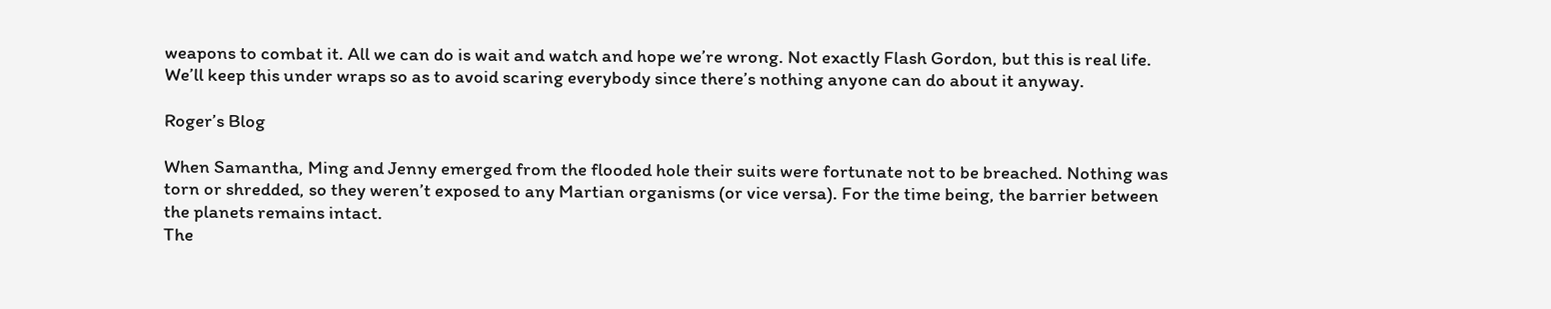weapons to combat it. All we can do is wait and watch and hope we’re wrong. Not exactly Flash Gordon, but this is real life. We’ll keep this under wraps so as to avoid scaring everybody since there’s nothing anyone can do about it anyway.

Roger’s Blog

When Samantha, Ming and Jenny emerged from the flooded hole their suits were fortunate not to be breached. Nothing was torn or shredded, so they weren’t exposed to any Martian organisms (or vice versa). For the time being, the barrier between the planets remains intact.
The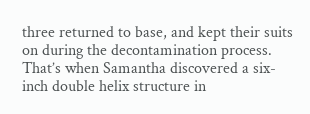three returned to base, and kept their suits on during the decontamination process. That’s when Samantha discovered a six-inch double helix structure in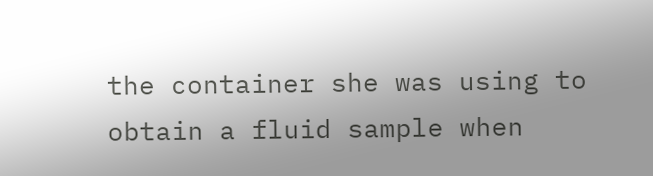the container she was using to obtain a fluid sample when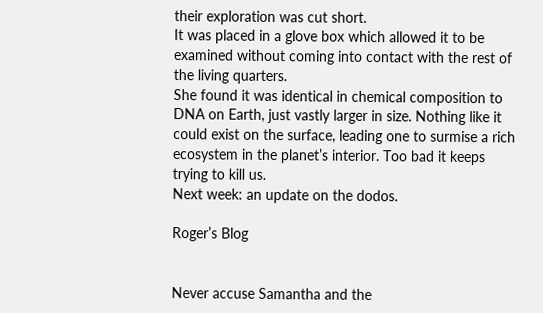their exploration was cut short.
It was placed in a glove box which allowed it to be examined without coming into contact with the rest of the living quarters.
She found it was identical in chemical composition to DNA on Earth, just vastly larger in size. Nothing like it could exist on the surface, leading one to surmise a rich ecosystem in the planet’s interior. Too bad it keeps trying to kill us.
Next week: an update on the dodos.

Roger’s Blog


Never accuse Samantha and the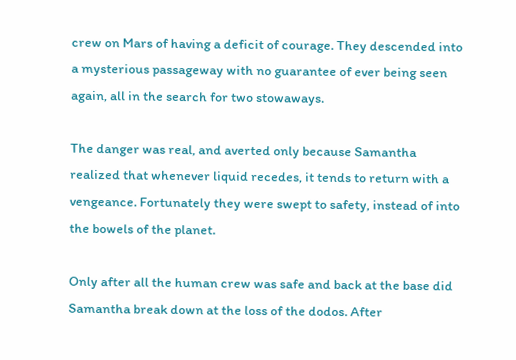crew on Mars of having a deficit of courage. They descended into a mysterious passageway with no guarantee of ever being seen again, all in the search for two stowaways.

The danger was real, and averted only because Samantha realized that whenever liquid recedes, it tends to return with a vengeance. Fortunately they were swept to safety, instead of into the bowels of the planet.

Only after all the human crew was safe and back at the base did Samantha break down at the loss of the dodos. After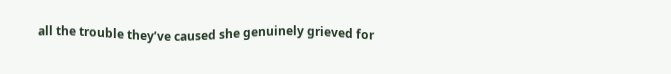all the trouble they’ve caused she genuinely grieved for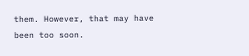them. However, that may have been too soon.